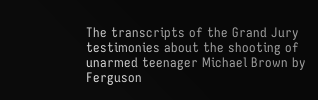The transcripts of the Grand Jury testimonies about the shooting of unarmed teenager Michael Brown by Ferguson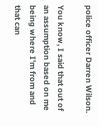police officer Darren Wilson.

You know, I said that out of an assumption based on me being where I'm from and that can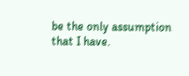be the only assumption that I have.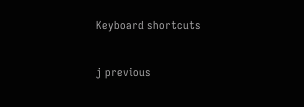Keyboard shortcuts

j previous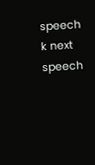speech k next speech